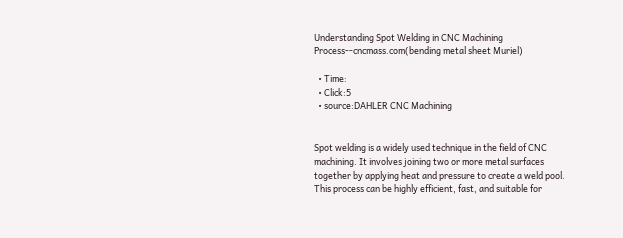Understanding Spot Welding in CNC Machining Process--cncmass.com(bending metal sheet Muriel)

  • Time:
  • Click:5
  • source:DAHLER CNC Machining


Spot welding is a widely used technique in the field of CNC machining. It involves joining two or more metal surfaces together by applying heat and pressure to create a weld pool. This process can be highly efficient, fast, and suitable for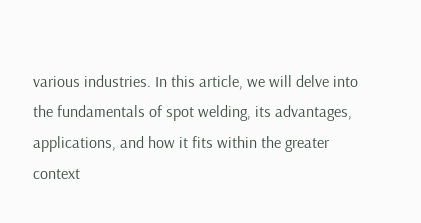various industries. In this article, we will delve into the fundamentals of spot welding, its advantages, applications, and how it fits within the greater context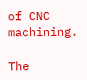of CNC machining.

The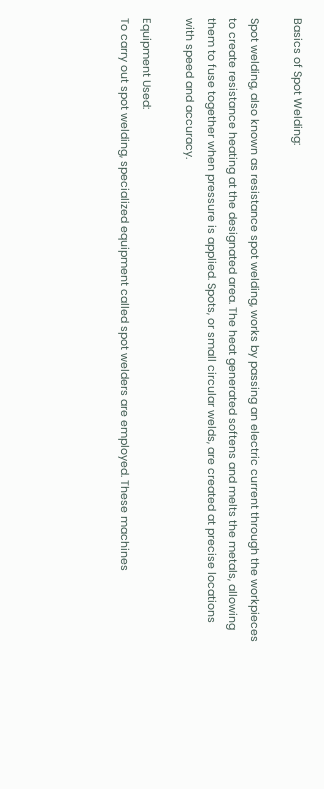Basics of Spot Welding:

Spot welding, also known as resistance spot welding, works by passing an electric current through the workpieces to create resistance heating at the designated area. The heat generated softens and melts the metals, allowing them to fuse together when pressure is applied. Spots, or small circular welds, are created at precise locations with speed and accuracy.

Equipment Used:
To carry out spot welding, specialized equipment called spot welders are employed. These machines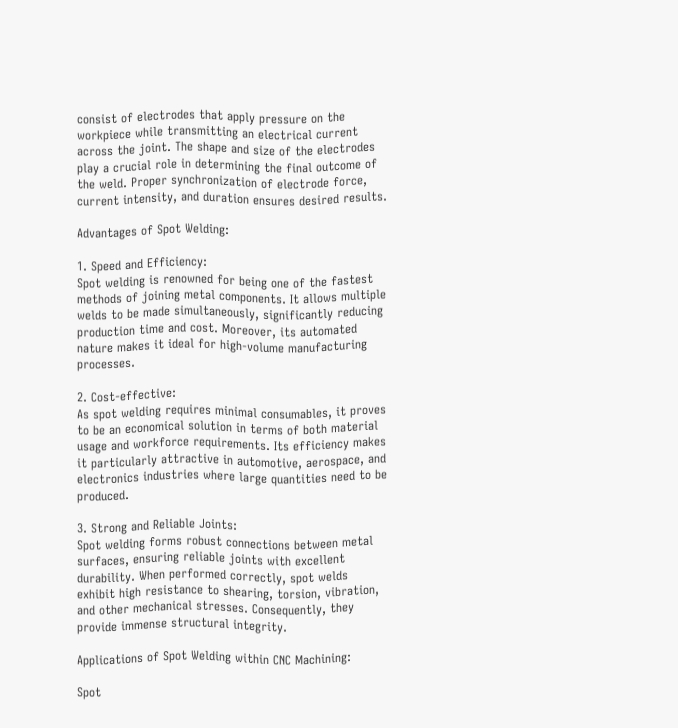consist of electrodes that apply pressure on the workpiece while transmitting an electrical current across the joint. The shape and size of the electrodes play a crucial role in determining the final outcome of the weld. Proper synchronization of electrode force, current intensity, and duration ensures desired results.

Advantages of Spot Welding:

1. Speed and Efficiency:
Spot welding is renowned for being one of the fastest methods of joining metal components. It allows multiple welds to be made simultaneously, significantly reducing production time and cost. Moreover, its automated nature makes it ideal for high-volume manufacturing processes.

2. Cost-effective:
As spot welding requires minimal consumables, it proves to be an economical solution in terms of both material usage and workforce requirements. Its efficiency makes it particularly attractive in automotive, aerospace, and electronics industries where large quantities need to be produced.

3. Strong and Reliable Joints:
Spot welding forms robust connections between metal surfaces, ensuring reliable joints with excellent durability. When performed correctly, spot welds exhibit high resistance to shearing, torsion, vibration, and other mechanical stresses. Consequently, they provide immense structural integrity.

Applications of Spot Welding within CNC Machining:

Spot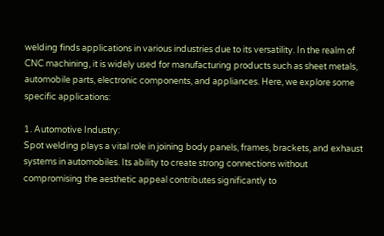welding finds applications in various industries due to its versatility. In the realm of CNC machining, it is widely used for manufacturing products such as sheet metals, automobile parts, electronic components, and appliances. Here, we explore some specific applications:

1. Automotive Industry:
Spot welding plays a vital role in joining body panels, frames, brackets, and exhaust systems in automobiles. Its ability to create strong connections without compromising the aesthetic appeal contributes significantly to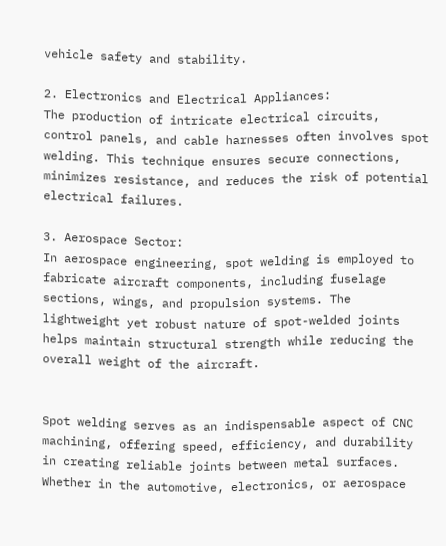vehicle safety and stability.

2. Electronics and Electrical Appliances:
The production of intricate electrical circuits, control panels, and cable harnesses often involves spot welding. This technique ensures secure connections, minimizes resistance, and reduces the risk of potential electrical failures.

3. Aerospace Sector:
In aerospace engineering, spot welding is employed to fabricate aircraft components, including fuselage sections, wings, and propulsion systems. The lightweight yet robust nature of spot-welded joints helps maintain structural strength while reducing the overall weight of the aircraft.


Spot welding serves as an indispensable aspect of CNC machining, offering speed, efficiency, and durability in creating reliable joints between metal surfaces. Whether in the automotive, electronics, or aerospace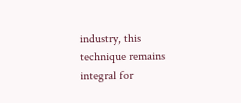industry, this technique remains integral for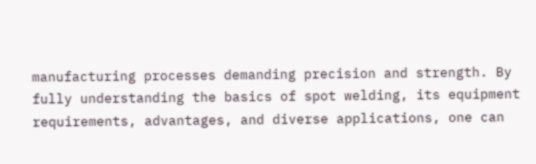manufacturing processes demanding precision and strength. By fully understanding the basics of spot welding, its equipment requirements, advantages, and diverse applications, one can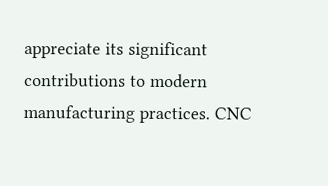appreciate its significant contributions to modern manufacturing practices. CNC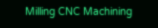Milling CNC Machining